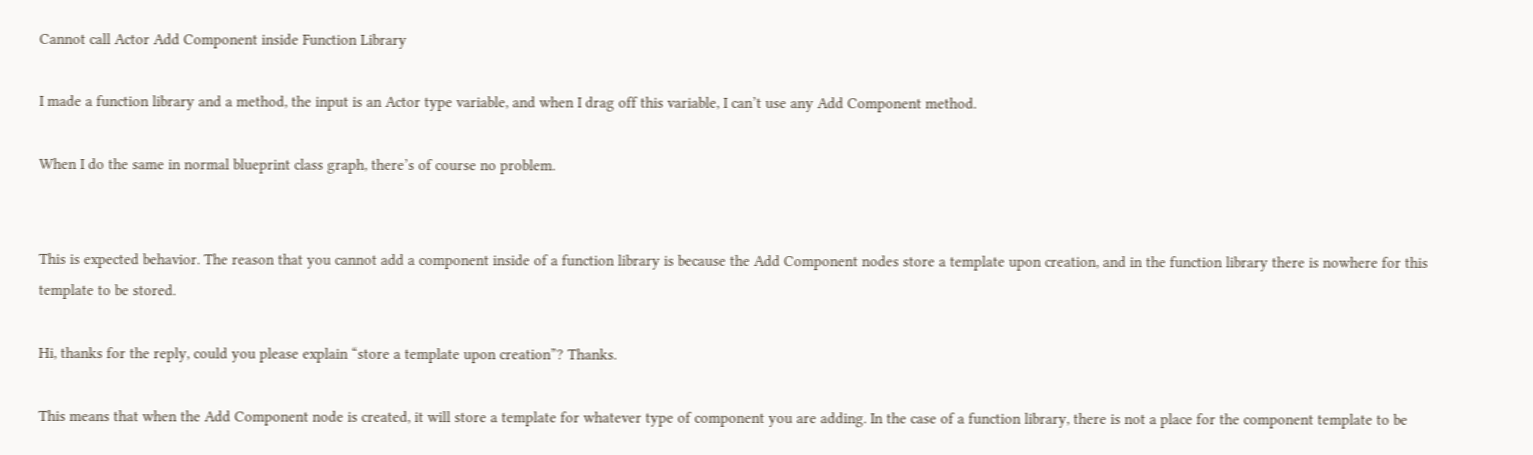Cannot call Actor Add Component inside Function Library

I made a function library and a method, the input is an Actor type variable, and when I drag off this variable, I can’t use any Add Component method.

When I do the same in normal blueprint class graph, there’s of course no problem.


This is expected behavior. The reason that you cannot add a component inside of a function library is because the Add Component nodes store a template upon creation, and in the function library there is nowhere for this template to be stored.

Hi, thanks for the reply, could you please explain “store a template upon creation”? Thanks.

This means that when the Add Component node is created, it will store a template for whatever type of component you are adding. In the case of a function library, there is not a place for the component template to be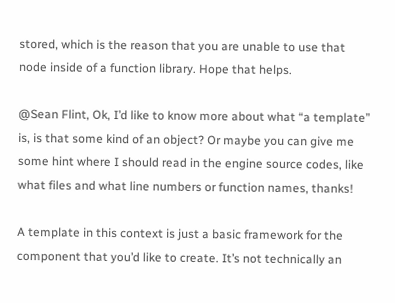stored, which is the reason that you are unable to use that node inside of a function library. Hope that helps.

@Sean Flint, Ok, I’d like to know more about what “a template” is, is that some kind of an object? Or maybe you can give me some hint where I should read in the engine source codes, like what files and what line numbers or function names, thanks!

A template in this context is just a basic framework for the component that you’d like to create. It’s not technically an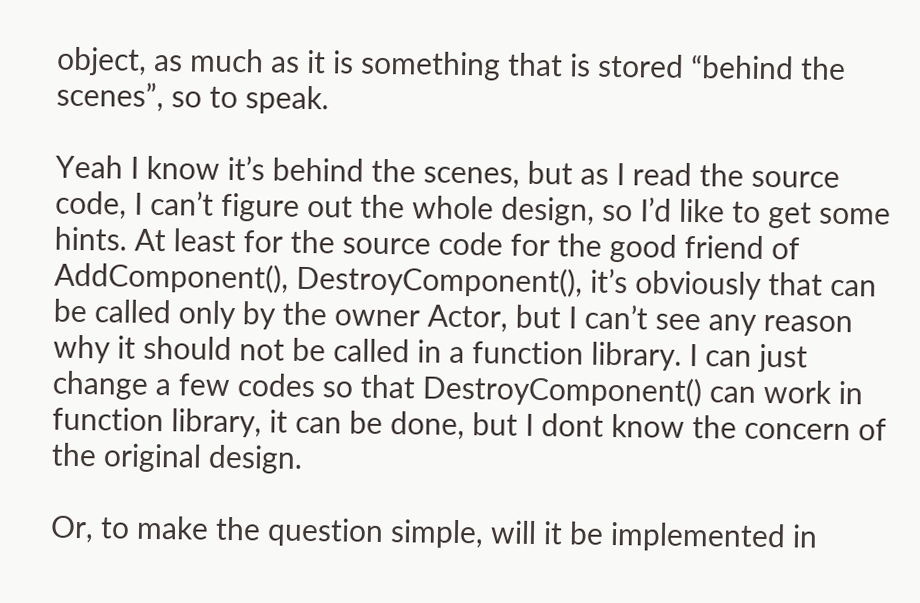object, as much as it is something that is stored “behind the scenes”, so to speak.

Yeah I know it’s behind the scenes, but as I read the source code, I can’t figure out the whole design, so I’d like to get some hints. At least for the source code for the good friend of AddComponent(), DestroyComponent(), it’s obviously that can be called only by the owner Actor, but I can’t see any reason why it should not be called in a function library. I can just change a few codes so that DestroyComponent() can work in function library, it can be done, but I dont know the concern of the original design.

Or, to make the question simple, will it be implemented in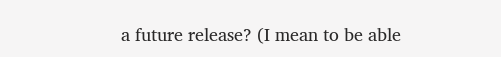a future release? (I mean to be able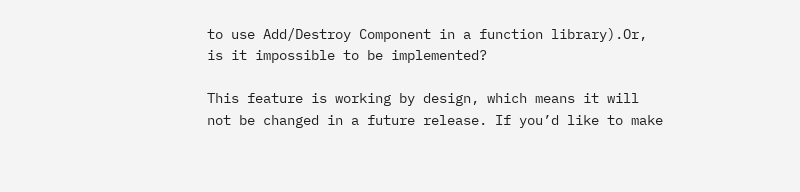to use Add/Destroy Component in a function library).Or, is it impossible to be implemented?

This feature is working by design, which means it will not be changed in a future release. If you’d like to make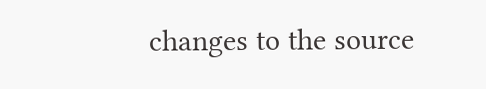changes to the source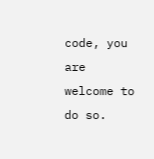code, you are welcome to do so.